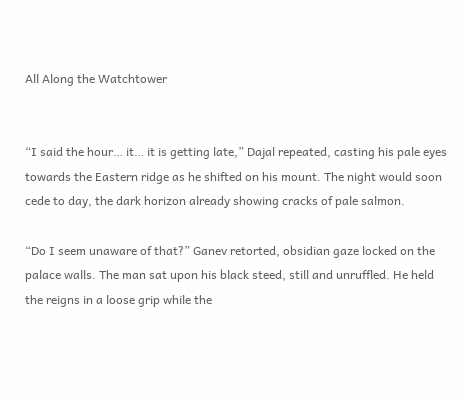All Along the Watchtower


“I said the hour… it… it is getting late,” Dajal repeated, casting his pale eyes towards the Eastern ridge as he shifted on his mount. The night would soon cede to day, the dark horizon already showing cracks of pale salmon.

“Do I seem unaware of that?” Ganev retorted, obsidian gaze locked on the palace walls. The man sat upon his black steed, still and unruffled. He held the reigns in a loose grip while the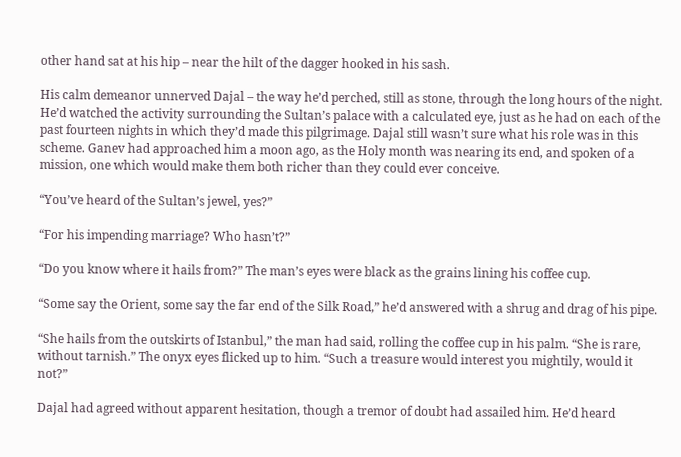other hand sat at his hip – near the hilt of the dagger hooked in his sash.

His calm demeanor unnerved Dajal – the way he’d perched, still as stone, through the long hours of the night. He’d watched the activity surrounding the Sultan’s palace with a calculated eye, just as he had on each of the past fourteen nights in which they’d made this pilgrimage. Dajal still wasn’t sure what his role was in this scheme. Ganev had approached him a moon ago, as the Holy month was nearing its end, and spoken of a mission, one which would make them both richer than they could ever conceive.

“You’ve heard of the Sultan’s jewel, yes?”

“For his impending marriage? Who hasn’t?”

“Do you know where it hails from?” The man’s eyes were black as the grains lining his coffee cup.

“Some say the Orient, some say the far end of the Silk Road,” he’d answered with a shrug and drag of his pipe.

“She hails from the outskirts of Istanbul,” the man had said, rolling the coffee cup in his palm. “She is rare, without tarnish.” The onyx eyes flicked up to him. “Such a treasure would interest you mightily, would it not?”

Dajal had agreed without apparent hesitation, though a tremor of doubt had assailed him. He’d heard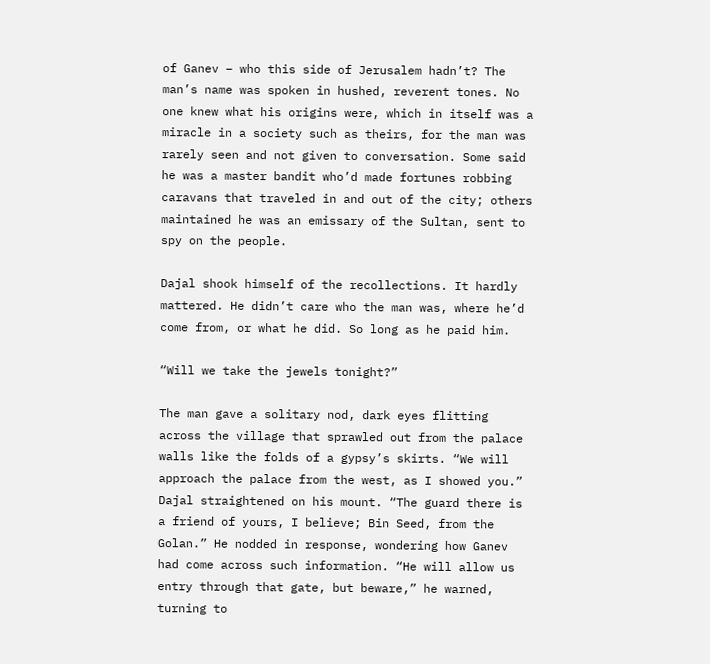of Ganev – who this side of Jerusalem hadn’t? The man’s name was spoken in hushed, reverent tones. No one knew what his origins were, which in itself was a miracle in a society such as theirs, for the man was rarely seen and not given to conversation. Some said he was a master bandit who’d made fortunes robbing caravans that traveled in and out of the city; others maintained he was an emissary of the Sultan, sent to spy on the people.

Dajal shook himself of the recollections. It hardly mattered. He didn’t care who the man was, where he’d come from, or what he did. So long as he paid him.

“Will we take the jewels tonight?”

The man gave a solitary nod, dark eyes flitting across the village that sprawled out from the palace walls like the folds of a gypsy’s skirts. “We will approach the palace from the west, as I showed you.” Dajal straightened on his mount. “The guard there is a friend of yours, I believe; Bin Seed, from the Golan.” He nodded in response, wondering how Ganev had come across such information. “He will allow us entry through that gate, but beware,” he warned, turning to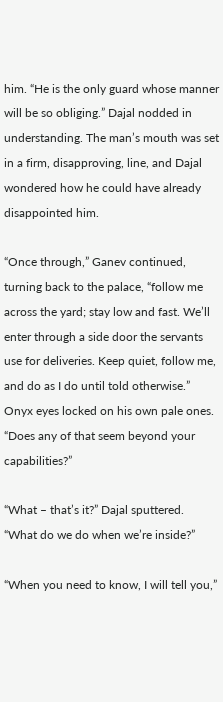him. “He is the only guard whose manner will be so obliging.” Dajal nodded in understanding. The man’s mouth was set in a firm, disapproving, line, and Dajal wondered how he could have already disappointed him.

“Once through,” Ganev continued, turning back to the palace, “follow me across the yard; stay low and fast. We’ll enter through a side door the servants use for deliveries. Keep quiet, follow me, and do as I do until told otherwise.” Onyx eyes locked on his own pale ones. “Does any of that seem beyond your capabilities?”

“What – that’s it?” Dajal sputtered. “What do we do when we’re inside?”

“When you need to know, I will tell you,”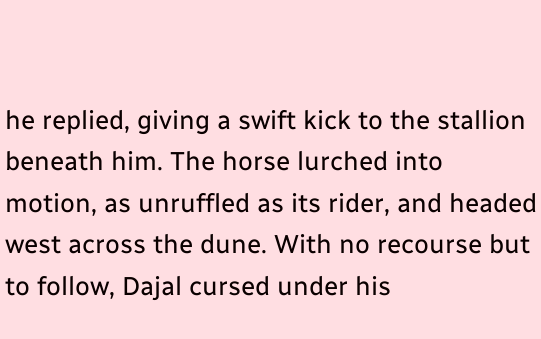he replied, giving a swift kick to the stallion beneath him. The horse lurched into motion, as unruffled as its rider, and headed west across the dune. With no recourse but to follow, Dajal cursed under his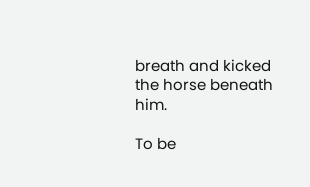breath and kicked the horse beneath him.

To be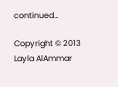continued…

Copyright © 2013 Layla AlAmmar